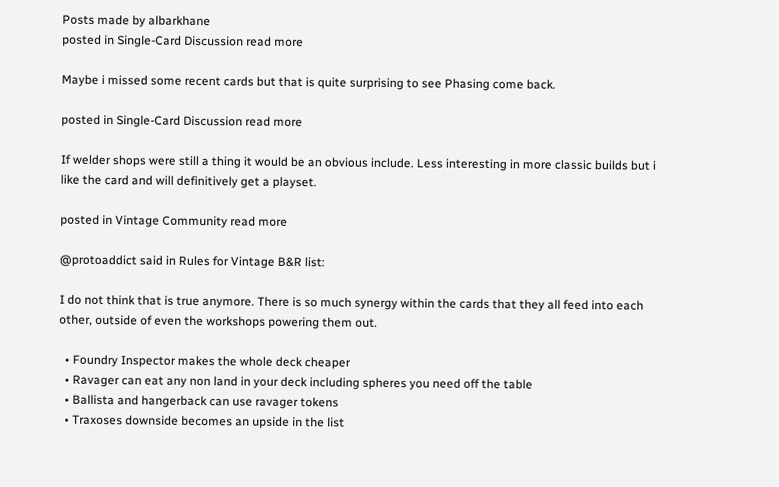Posts made by albarkhane
posted in Single-Card Discussion read more

Maybe i missed some recent cards but that is quite surprising to see Phasing come back.

posted in Single-Card Discussion read more

If welder shops were still a thing it would be an obvious include. Less interesting in more classic builds but i like the card and will definitively get a playset.

posted in Vintage Community read more

@protoaddict said in Rules for Vintage B&R list:

I do not think that is true anymore. There is so much synergy within the cards that they all feed into each other, outside of even the workshops powering them out.

  • Foundry Inspector makes the whole deck cheaper
  • Ravager can eat any non land in your deck including spheres you need off the table
  • Ballista and hangerback can use ravager tokens
  • Traxoses downside becomes an upside in the list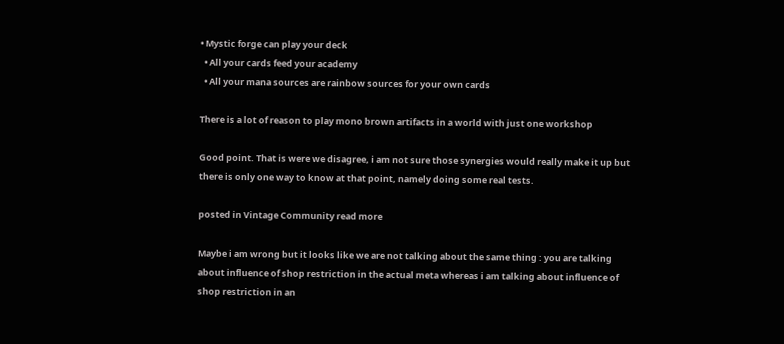• Mystic forge can play your deck
  • All your cards feed your academy
  • All your mana sources are rainbow sources for your own cards

There is a lot of reason to play mono brown artifacts in a world with just one workshop

Good point. That is were we disagree, i am not sure those synergies would really make it up but there is only one way to know at that point, namely doing some real tests.

posted in Vintage Community read more

Maybe i am wrong but it looks like we are not talking about the same thing : you are talking about influence of shop restriction in the actual meta whereas i am talking about influence of shop restriction in an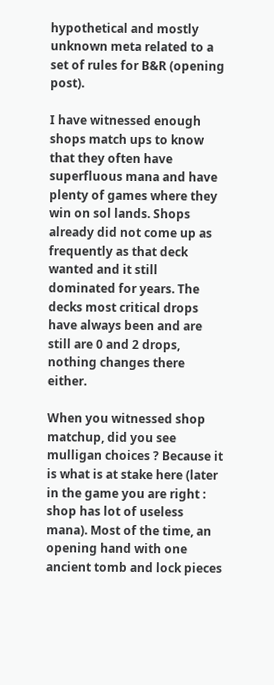hypothetical and mostly unknown meta related to a set of rules for B&R (opening post).

I have witnessed enough shops match ups to know that they often have superfluous mana and have plenty of games where they win on sol lands. Shops already did not come up as frequently as that deck wanted and it still dominated for years. The decks most critical drops have always been and are still are 0 and 2 drops, nothing changes there either.

When you witnessed shop matchup, did you see mulligan choices ? Because it is what is at stake here (later in the game you are right : shop has lot of useless mana). Most of the time, an opening hand with one ancient tomb and lock pieces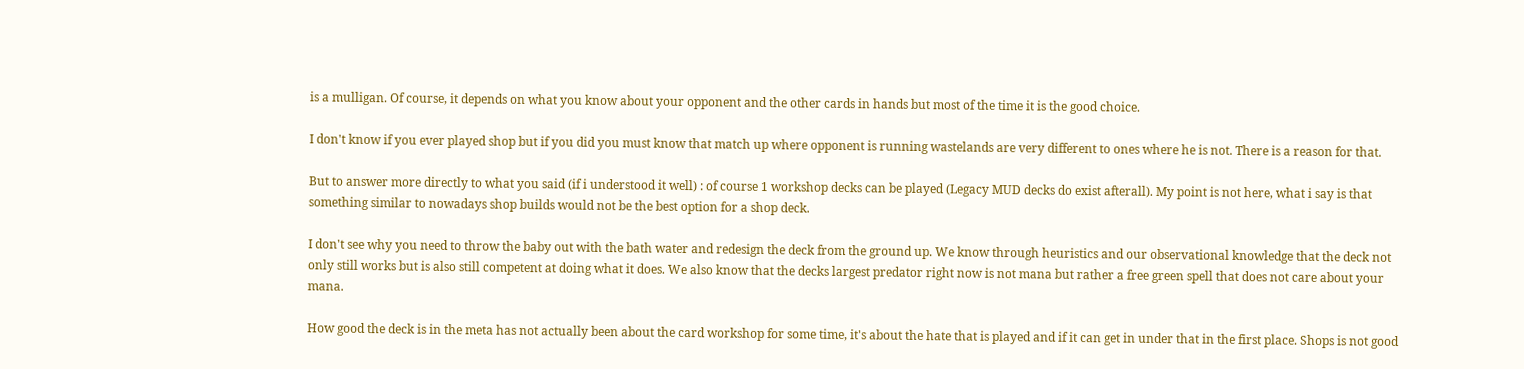is a mulligan. Of course, it depends on what you know about your opponent and the other cards in hands but most of the time it is the good choice.

I don't know if you ever played shop but if you did you must know that match up where opponent is running wastelands are very different to ones where he is not. There is a reason for that.

But to answer more directly to what you said (if i understood it well) : of course 1 workshop decks can be played (Legacy MUD decks do exist afterall). My point is not here, what i say is that something similar to nowadays shop builds would not be the best option for a shop deck.

I don't see why you need to throw the baby out with the bath water and redesign the deck from the ground up. We know through heuristics and our observational knowledge that the deck not only still works but is also still competent at doing what it does. We also know that the decks largest predator right now is not mana but rather a free green spell that does not care about your mana.

How good the deck is in the meta has not actually been about the card workshop for some time, it's about the hate that is played and if it can get in under that in the first place. Shops is not good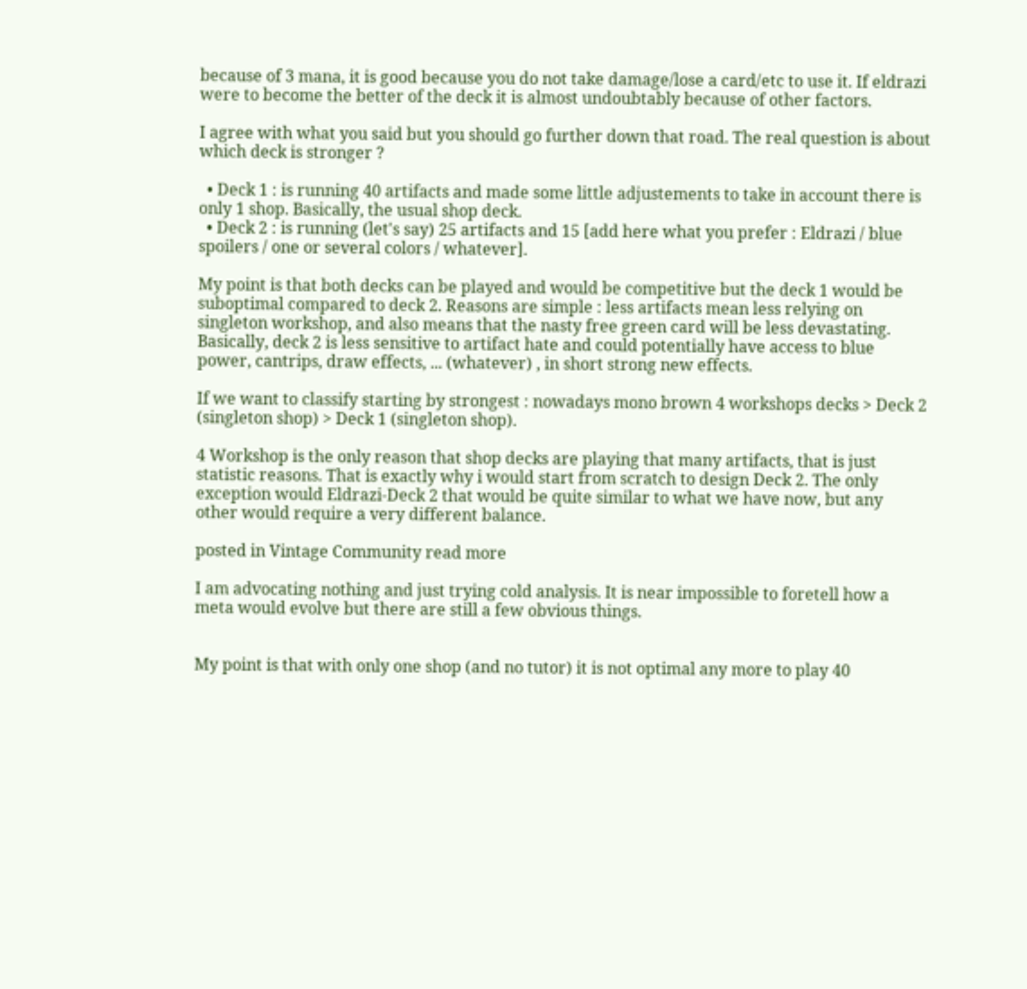because of 3 mana, it is good because you do not take damage/lose a card/etc to use it. If eldrazi were to become the better of the deck it is almost undoubtably because of other factors.

I agree with what you said but you should go further down that road. The real question is about which deck is stronger ?

  • Deck 1 : is running 40 artifacts and made some little adjustements to take in account there is only 1 shop. Basically, the usual shop deck.
  • Deck 2 : is running (let's say) 25 artifacts and 15 [add here what you prefer : Eldrazi / blue spoilers / one or several colors / whatever].

My point is that both decks can be played and would be competitive but the deck 1 would be suboptimal compared to deck 2. Reasons are simple : less artifacts mean less relying on singleton workshop, and also means that the nasty free green card will be less devastating. Basically, deck 2 is less sensitive to artifact hate and could potentially have access to blue power, cantrips, draw effects, ... (whatever) , in short strong new effects.

If we want to classify starting by strongest : nowadays mono brown 4 workshops decks > Deck 2 (singleton shop) > Deck 1 (singleton shop).

4 Workshop is the only reason that shop decks are playing that many artifacts, that is just statistic reasons. That is exactly why i would start from scratch to design Deck 2. The only exception would Eldrazi-Deck 2 that would be quite similar to what we have now, but any other would require a very different balance.

posted in Vintage Community read more

I am advocating nothing and just trying cold analysis. It is near impossible to foretell how a meta would evolve but there are still a few obvious things.


My point is that with only one shop (and no tutor) it is not optimal any more to play 40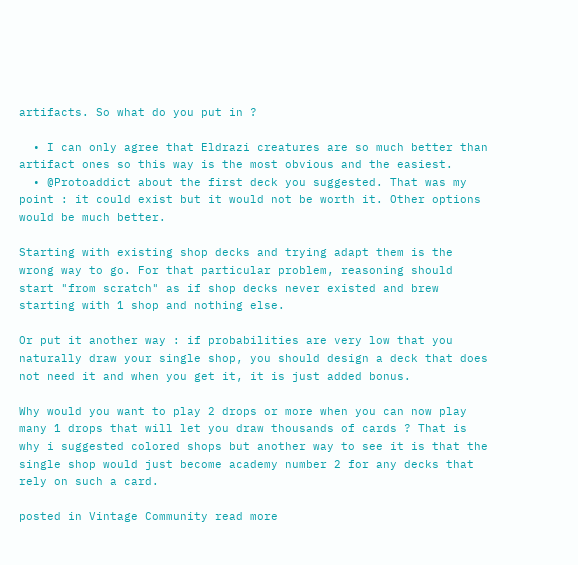artifacts. So what do you put in ?

  • I can only agree that Eldrazi creatures are so much better than artifact ones so this way is the most obvious and the easiest.
  • @Protoaddict about the first deck you suggested. That was my point : it could exist but it would not be worth it. Other options would be much better.

Starting with existing shop decks and trying adapt them is the wrong way to go. For that particular problem, reasoning should start "from scratch" as if shop decks never existed and brew starting with 1 shop and nothing else.

Or put it another way : if probabilities are very low that you naturally draw your single shop, you should design a deck that does not need it and when you get it, it is just added bonus.

Why would you want to play 2 drops or more when you can now play many 1 drops that will let you draw thousands of cards ? That is why i suggested colored shops but another way to see it is that the single shop would just become academy number 2 for any decks that rely on such a card.

posted in Vintage Community read more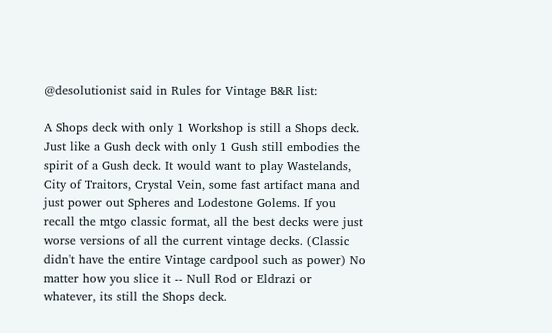@desolutionist said in Rules for Vintage B&R list:

A Shops deck with only 1 Workshop is still a Shops deck. Just like a Gush deck with only 1 Gush still embodies the spirit of a Gush deck. It would want to play Wastelands, City of Traitors, Crystal Vein, some fast artifact mana and just power out Spheres and Lodestone Golems. If you recall the mtgo classic format, all the best decks were just worse versions of all the current vintage decks. (Classic didn't have the entire Vintage cardpool such as power) No matter how you slice it -- Null Rod or Eldrazi or whatever, its still the Shops deck.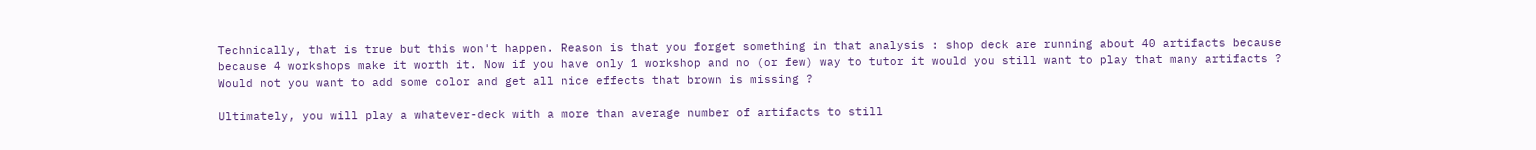Technically, that is true but this won't happen. Reason is that you forget something in that analysis : shop deck are running about 40 artifacts because because 4 workshops make it worth it. Now if you have only 1 workshop and no (or few) way to tutor it would you still want to play that many artifacts ? Would not you want to add some color and get all nice effects that brown is missing ?

Ultimately, you will play a whatever-deck with a more than average number of artifacts to still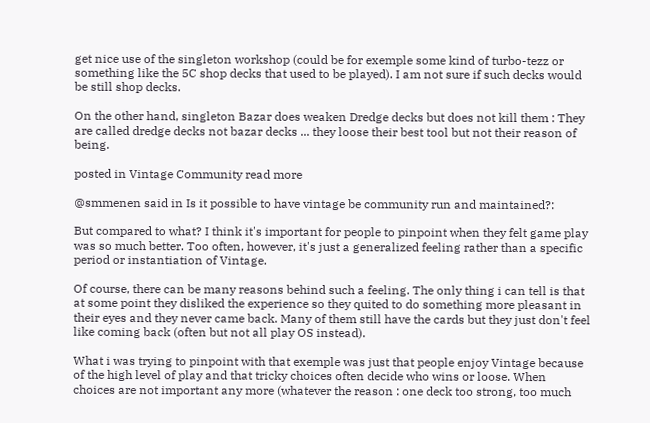get nice use of the singleton workshop (could be for exemple some kind of turbo-tezz or something like the 5C shop decks that used to be played). I am not sure if such decks would be still shop decks.

On the other hand, singleton Bazar does weaken Dredge decks but does not kill them : They are called dredge decks not bazar decks ... they loose their best tool but not their reason of being.

posted in Vintage Community read more

@smmenen said in Is it possible to have vintage be community run and maintained?:

But compared to what? I think it's important for people to pinpoint when they felt game play was so much better. Too often, however, it's just a generalized feeling rather than a specific period or instantiation of Vintage.

Of course, there can be many reasons behind such a feeling. The only thing i can tell is that at some point they disliked the experience so they quited to do something more pleasant in their eyes and they never came back. Many of them still have the cards but they just don't feel like coming back (often but not all play OS instead).

What i was trying to pinpoint with that exemple was just that people enjoy Vintage because of the high level of play and that tricky choices often decide who wins or loose. When choices are not important any more (whatever the reason : one deck too strong, too much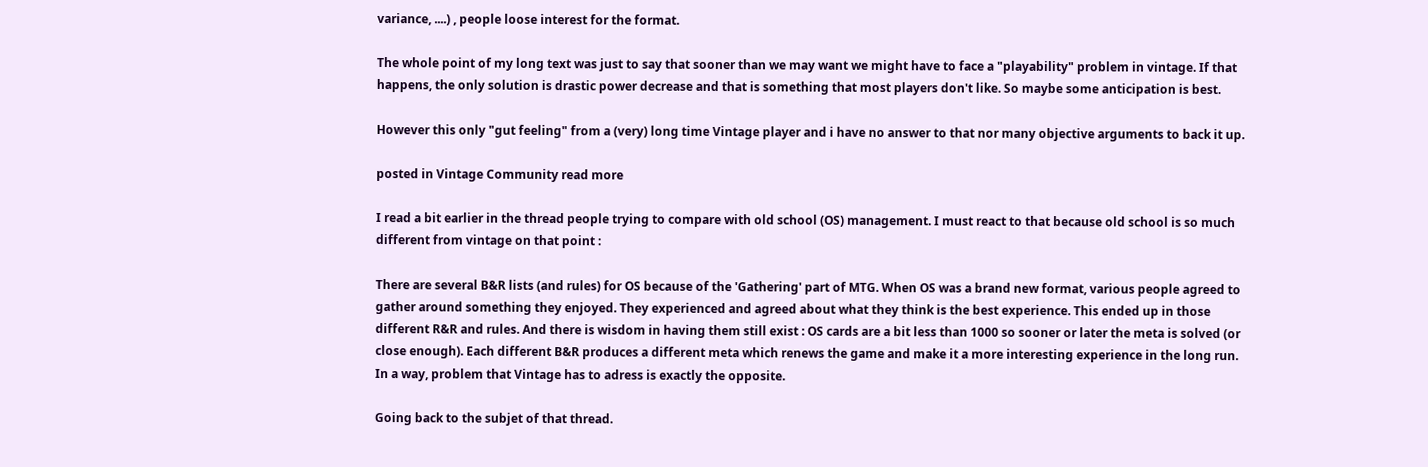variance, ....) , people loose interest for the format.

The whole point of my long text was just to say that sooner than we may want we might have to face a "playability" problem in vintage. If that happens, the only solution is drastic power decrease and that is something that most players don't like. So maybe some anticipation is best.

However this only "gut feeling" from a (very) long time Vintage player and i have no answer to that nor many objective arguments to back it up.

posted in Vintage Community read more

I read a bit earlier in the thread people trying to compare with old school (OS) management. I must react to that because old school is so much different from vintage on that point :

There are several B&R lists (and rules) for OS because of the 'Gathering' part of MTG. When OS was a brand new format, various people agreed to gather around something they enjoyed. They experienced and agreed about what they think is the best experience. This ended up in those different R&R and rules. And there is wisdom in having them still exist : OS cards are a bit less than 1000 so sooner or later the meta is solved (or close enough). Each different B&R produces a different meta which renews the game and make it a more interesting experience in the long run.
In a way, problem that Vintage has to adress is exactly the opposite.

Going back to the subjet of that thread.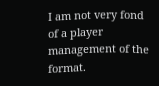I am not very fond of a player management of the format.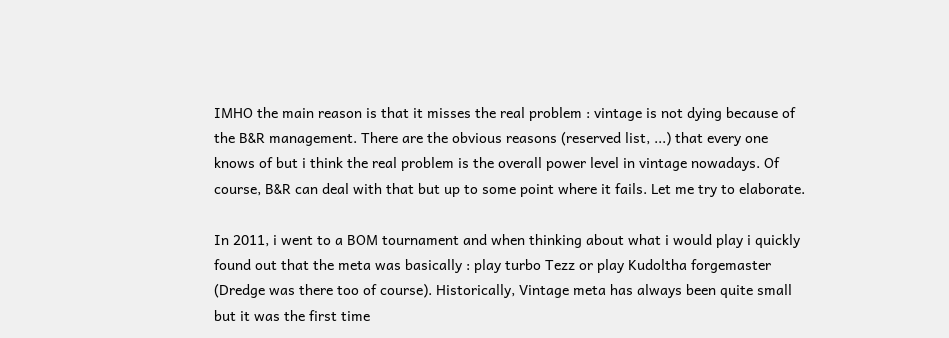IMHO the main reason is that it misses the real problem : vintage is not dying because of the B&R management. There are the obvious reasons (reserved list, ...) that every one knows of but i think the real problem is the overall power level in vintage nowadays. Of course, B&R can deal with that but up to some point where it fails. Let me try to elaborate.

In 2011, i went to a BOM tournament and when thinking about what i would play i quickly found out that the meta was basically : play turbo Tezz or play Kudoltha forgemaster (Dredge was there too of course). Historically, Vintage meta has always been quite small but it was the first time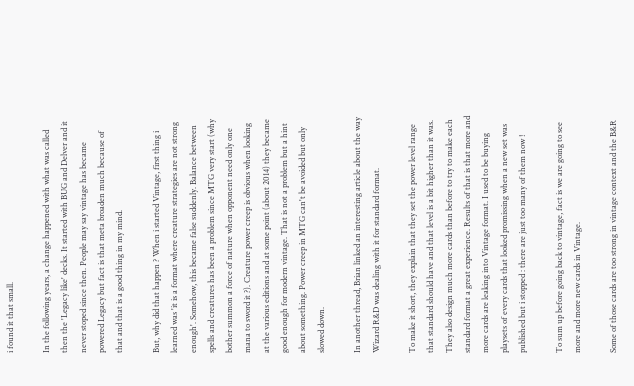i found it that small.

In the following years, a change happened with what was called then the 'Legacy like' decks. It started with BUG and Delver and it never stoped since then. People may say vintage has became powered Legacy but fact is that meta broaden much because of that and that is a good thing in my mind.

But, why did that happen ? When i started Vintage, first thing i learned was 'it is a format where creature strategies are not strong enough'. Somehow, this became false suddenly. Balance between spells and creatures has been a problem since MTG very start (why bother summon a force of nature when opponent need only one mana to sword it ?). Creature power creep is obvious when looking at the various editions and at some point (about 2014) they became good enough for modern vintage. That is not a problem but a hint about something. Power creep in MTG can't be avoided but only slowed down.

In another thread, Brian linked an interesting article about the way Wizard R&D was dealing with it for standard format.

To make it short, they explain that they set the power level range that standard should have and that level is a bit higher than it was. They also design much more cards than before to try to make each standard format a great experience. Results of that is that more and more cards are leaking into Vintage format. I used to be buying playsets of every cards that looked promissing when a new set was published but i stopped : there are just too many of them now !

To sum up before going back to vintage, fact is we are going to see more and more new cards in Vintage.

Some of those cards are too strong in vintage context and the B&R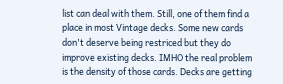list can deal with them. Still, one of them find a place in most Vintage decks. Some new cards don't deserve being restriced but they do improve existing decks. IMHO the real problem is the density of those cards. Decks are getting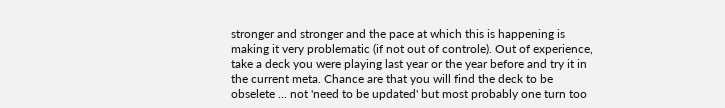stronger and stronger and the pace at which this is happening is making it very problematic (if not out of controle). Out of experience, take a deck you were playing last year or the year before and try it in the current meta. Chance are that you will find the deck to be obselete ... not 'need to be updated' but most probably one turn too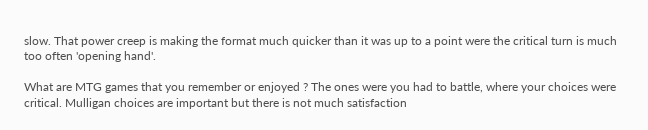slow. That power creep is making the format much quicker than it was up to a point were the critical turn is much too often 'opening hand'.

What are MTG games that you remember or enjoyed ? The ones were you had to battle, where your choices were critical. Mulligan choices are important but there is not much satisfaction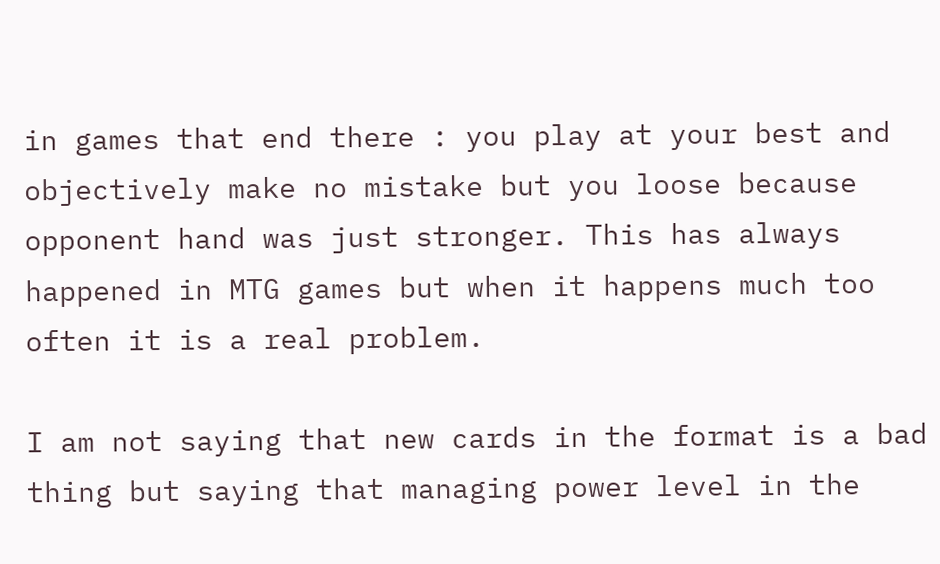in games that end there : you play at your best and objectively make no mistake but you loose because opponent hand was just stronger. This has always happened in MTG games but when it happens much too often it is a real problem.

I am not saying that new cards in the format is a bad thing but saying that managing power level in the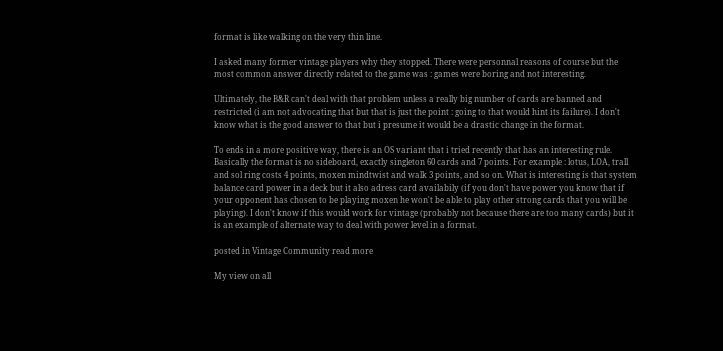format is like walking on the very thin line.

I asked many former vintage players why they stopped. There were personnal reasons of course but the most common answer directly related to the game was : games were boring and not interesting.

Ultimately, the B&R can't deal with that problem unless a really big number of cards are banned and restricted (i am not advocating that but that is just the point : going to that would hint its failure). I don't know what is the good answer to that but i presume it would be a drastic change in the format.

To ends in a more positive way, there is an OS variant that i tried recently that has an interesting rule. Basically the format is no sideboard, exactly singleton 60 cards and 7 points. For example : lotus, LOA, trall and sol ring costs 4 points, moxen mindtwist and walk 3 points, and so on. What is interesting is that system balance card power in a deck but it also adress card availabily (if you don't have power you know that if your opponent has chosen to be playing moxen he won't be able to play other strong cards that you will be playing). I don't know if this would work for vintage (probably not because there are too many cards) but it is an example of alternate way to deal with power level in a format.

posted in Vintage Community read more

My view on all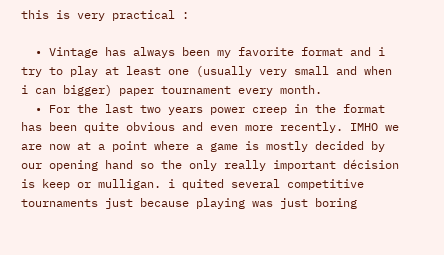this is very practical :

  • Vintage has always been my favorite format and i try to play at least one (usually very small and when i can bigger) paper tournament every month.
  • For the last two years power creep in the format has been quite obvious and even more recently. IMHO we are now at a point where a game is mostly decided by our opening hand so the only really important décision is keep or mulligan. i quited several competitive tournaments just because playing was just boring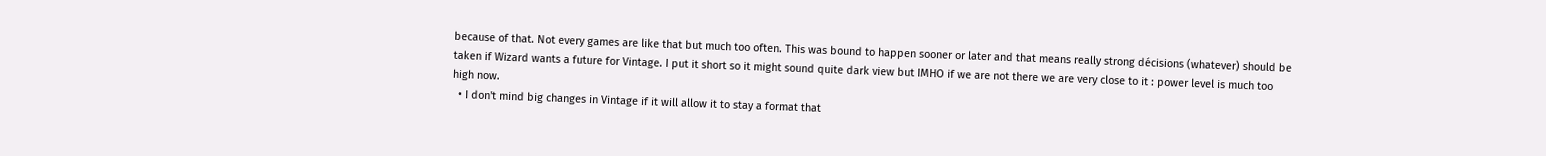because of that. Not every games are like that but much too often. This was bound to happen sooner or later and that means really strong décisions (whatever) should be taken if Wizard wants a future for Vintage. I put it short so it might sound quite dark view but IMHO if we are not there we are very close to it : power level is much too high now.
  • I don't mind big changes in Vintage if it will allow it to stay a format that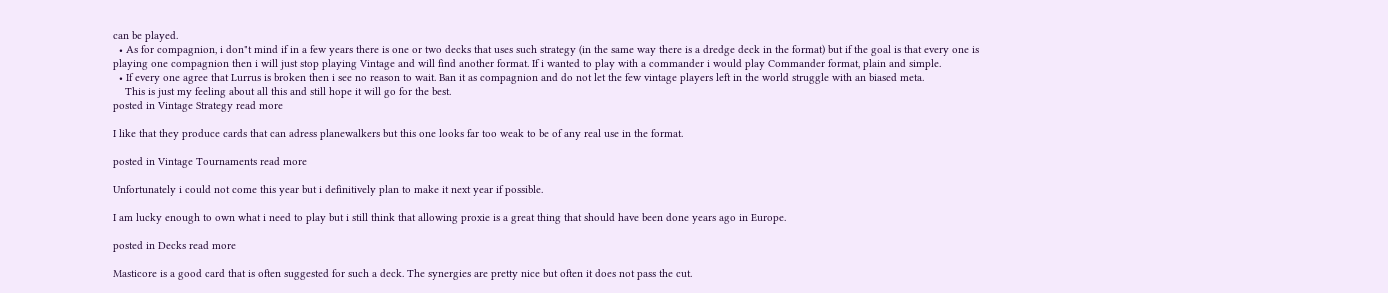can be played.
  • As for compagnion, i don"t mind if in a few years there is one or two decks that uses such strategy (in the same way there is a dredge deck in the format) but if the goal is that every one is playing one compagnion then i will just stop playing Vintage and will find another format. If i wanted to play with a commander i would play Commander format, plain and simple.
  • If every one agree that Lurrus is broken then i see no reason to wait. Ban it as compagnion and do not let the few vintage players left in the world struggle with an biased meta.
    This is just my feeling about all this and still hope it will go for the best.
posted in Vintage Strategy read more

I like that they produce cards that can adress planewalkers but this one looks far too weak to be of any real use in the format.

posted in Vintage Tournaments read more

Unfortunately i could not come this year but i definitively plan to make it next year if possible.

I am lucky enough to own what i need to play but i still think that allowing proxie is a great thing that should have been done years ago in Europe.

posted in Decks read more

Masticore is a good card that is often suggested for such a deck. The synergies are pretty nice but often it does not pass the cut.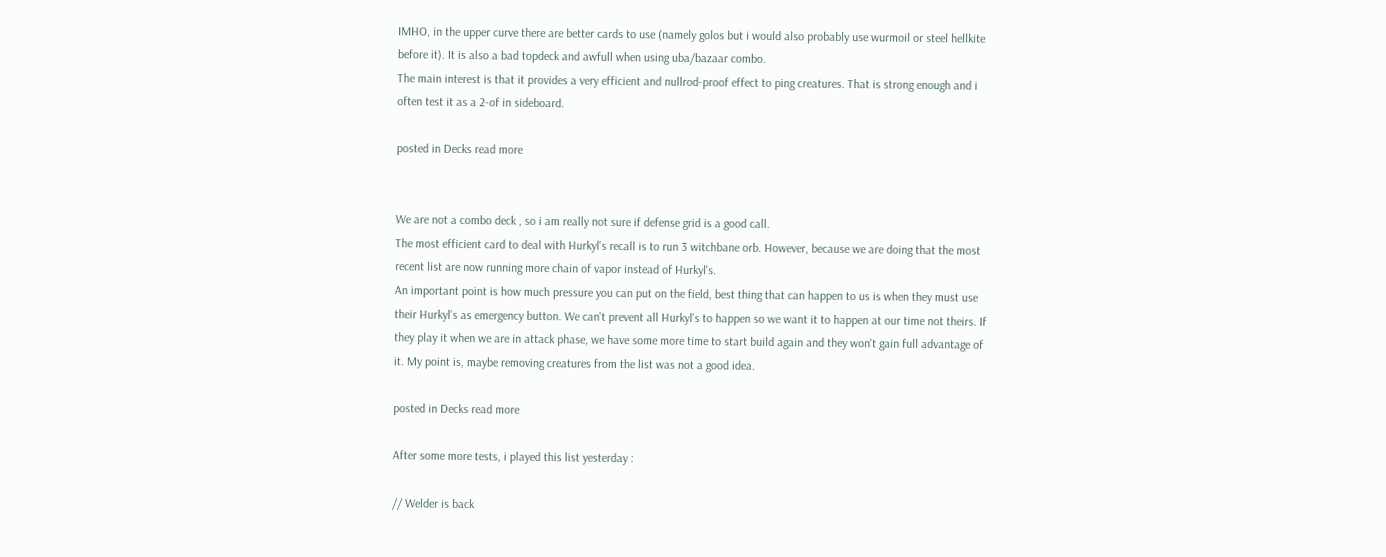IMHO, in the upper curve there are better cards to use (namely golos but i would also probably use wurmoil or steel hellkite before it). It is also a bad topdeck and awfull when using uba/bazaar combo.
The main interest is that it provides a very efficient and nullrod-proof effect to ping creatures. That is strong enough and i often test it as a 2-of in sideboard.

posted in Decks read more


We are not a combo deck , so i am really not sure if defense grid is a good call.
The most efficient card to deal with Hurkyl's recall is to run 3 witchbane orb. However, because we are doing that the most recent list are now running more chain of vapor instead of Hurkyl's.
An important point is how much pressure you can put on the field, best thing that can happen to us is when they must use their Hurkyl's as emergency button. We can't prevent all Hurkyl's to happen so we want it to happen at our time not theirs. If they play it when we are in attack phase, we have some more time to start build again and they won't gain full advantage of it. My point is, maybe removing creatures from the list was not a good idea.

posted in Decks read more

After some more tests, i played this list yesterday :

// Welder is back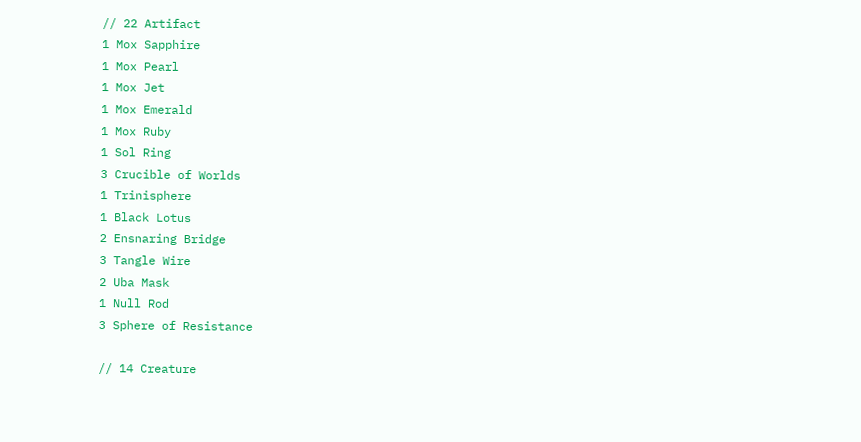// 22 Artifact
1 Mox Sapphire
1 Mox Pearl
1 Mox Jet
1 Mox Emerald
1 Mox Ruby
1 Sol Ring
3 Crucible of Worlds
1 Trinisphere
1 Black Lotus
2 Ensnaring Bridge
3 Tangle Wire
2 Uba Mask
1 Null Rod
3 Sphere of Resistance

// 14 Creature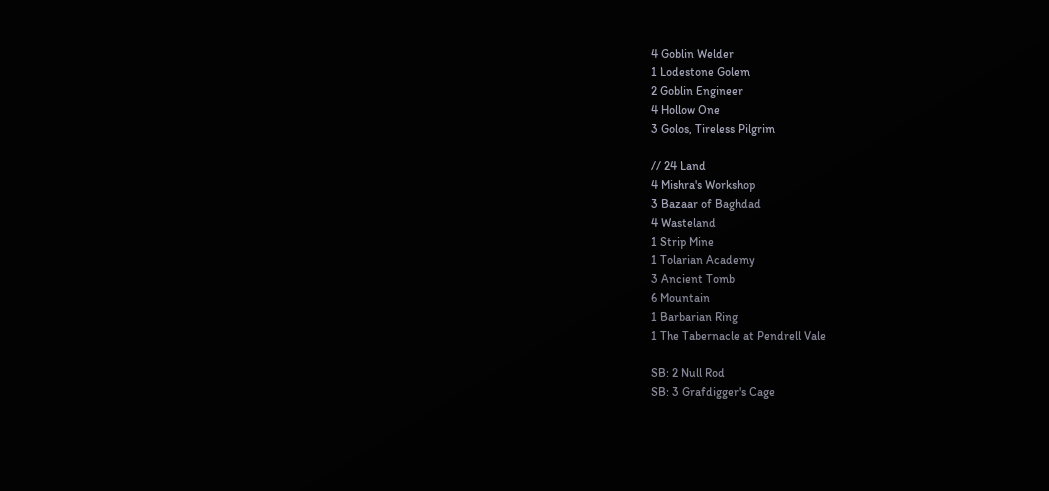4 Goblin Welder
1 Lodestone Golem
2 Goblin Engineer
4 Hollow One
3 Golos, Tireless Pilgrim

// 24 Land
4 Mishra's Workshop
3 Bazaar of Baghdad
4 Wasteland
1 Strip Mine
1 Tolarian Academy
3 Ancient Tomb
6 Mountain
1 Barbarian Ring
1 The Tabernacle at Pendrell Vale

SB: 2 Null Rod
SB: 3 Grafdigger's Cage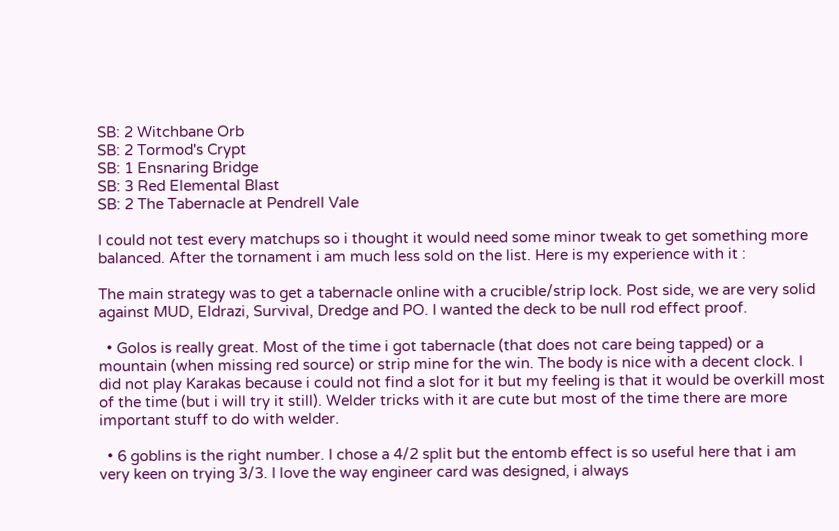SB: 2 Witchbane Orb
SB: 2 Tormod's Crypt
SB: 1 Ensnaring Bridge
SB: 3 Red Elemental Blast
SB: 2 The Tabernacle at Pendrell Vale

I could not test every matchups so i thought it would need some minor tweak to get something more balanced. After the tornament i am much less sold on the list. Here is my experience with it :

The main strategy was to get a tabernacle online with a crucible/strip lock. Post side, we are very solid against MUD, Eldrazi, Survival, Dredge and PO. I wanted the deck to be null rod effect proof.

  • Golos is really great. Most of the time i got tabernacle (that does not care being tapped) or a mountain (when missing red source) or strip mine for the win. The body is nice with a decent clock. I did not play Karakas because i could not find a slot for it but my feeling is that it would be overkill most of the time (but i will try it still). Welder tricks with it are cute but most of the time there are more important stuff to do with welder.

  • 6 goblins is the right number. I chose a 4/2 split but the entomb effect is so useful here that i am very keen on trying 3/3. I love the way engineer card was designed, i always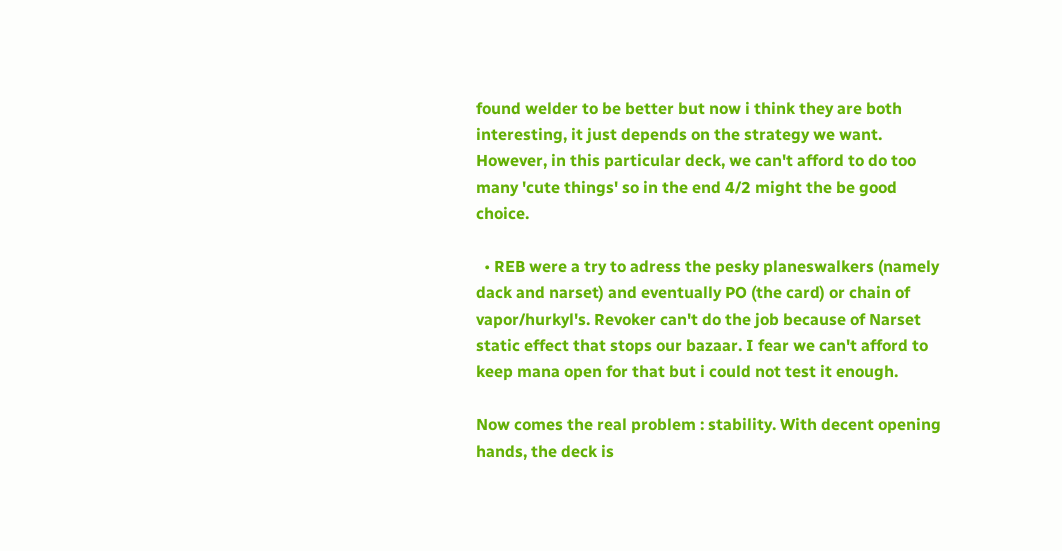found welder to be better but now i think they are both interesting, it just depends on the strategy we want. However, in this particular deck, we can't afford to do too many 'cute things' so in the end 4/2 might the be good choice.

  • REB were a try to adress the pesky planeswalkers (namely dack and narset) and eventually PO (the card) or chain of vapor/hurkyl's. Revoker can't do the job because of Narset static effect that stops our bazaar. I fear we can't afford to keep mana open for that but i could not test it enough.

Now comes the real problem : stability. With decent opening hands, the deck is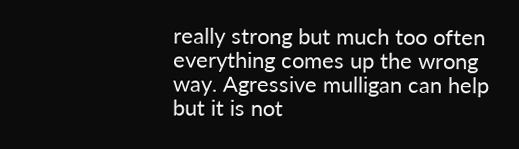really strong but much too often everything comes up the wrong way. Agressive mulligan can help but it is not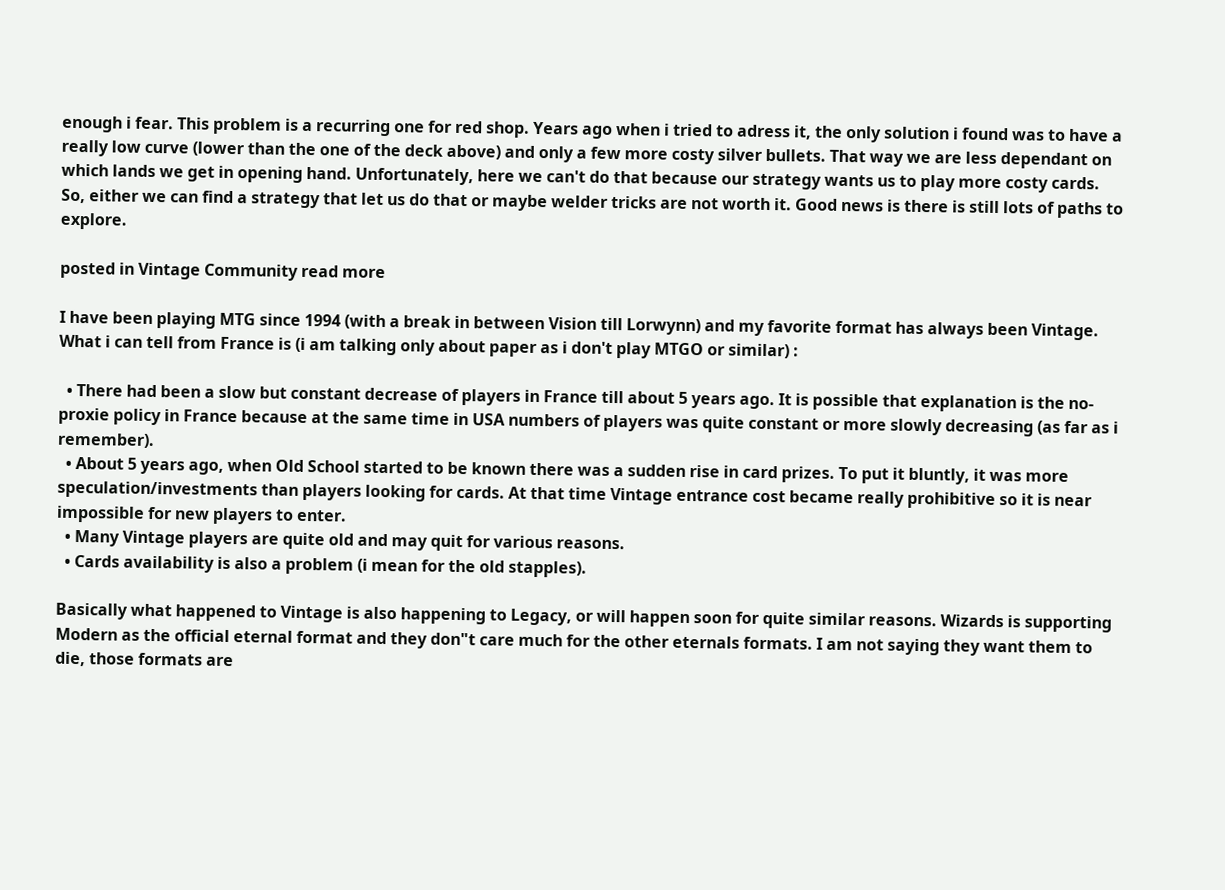enough i fear. This problem is a recurring one for red shop. Years ago when i tried to adress it, the only solution i found was to have a really low curve (lower than the one of the deck above) and only a few more costy silver bullets. That way we are less dependant on which lands we get in opening hand. Unfortunately, here we can't do that because our strategy wants us to play more costy cards. So, either we can find a strategy that let us do that or maybe welder tricks are not worth it. Good news is there is still lots of paths to explore.

posted in Vintage Community read more

I have been playing MTG since 1994 (with a break in between Vision till Lorwynn) and my favorite format has always been Vintage. What i can tell from France is (i am talking only about paper as i don't play MTGO or similar) :

  • There had been a slow but constant decrease of players in France till about 5 years ago. It is possible that explanation is the no-proxie policy in France because at the same time in USA numbers of players was quite constant or more slowly decreasing (as far as i remember).
  • About 5 years ago, when Old School started to be known there was a sudden rise in card prizes. To put it bluntly, it was more speculation/investments than players looking for cards. At that time Vintage entrance cost became really prohibitive so it is near impossible for new players to enter.
  • Many Vintage players are quite old and may quit for various reasons.
  • Cards availability is also a problem (i mean for the old stapples).

Basically what happened to Vintage is also happening to Legacy, or will happen soon for quite similar reasons. Wizards is supporting Modern as the official eternal format and they don"t care much for the other eternals formats. I am not saying they want them to die, those formats are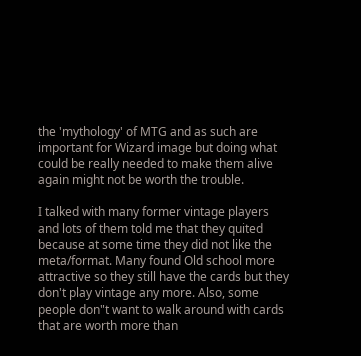the 'mythology' of MTG and as such are important for Wizard image but doing what could be really needed to make them alive again might not be worth the trouble.

I talked with many former vintage players and lots of them told me that they quited because at some time they did not like the meta/format. Many found Old school more attractive so they still have the cards but they don't play vintage any more. Also, some people don"t want to walk around with cards that are worth more than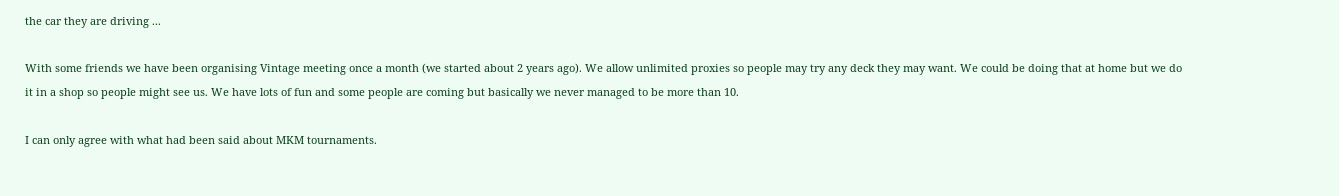the car they are driving ...

With some friends we have been organising Vintage meeting once a month (we started about 2 years ago). We allow unlimited proxies so people may try any deck they may want. We could be doing that at home but we do it in a shop so people might see us. We have lots of fun and some people are coming but basically we never managed to be more than 10.

I can only agree with what had been said about MKM tournaments.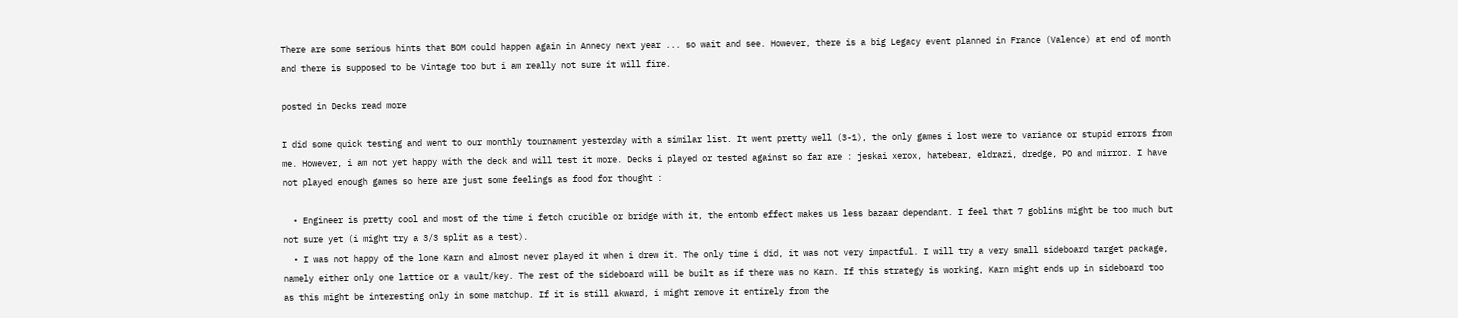There are some serious hints that BOM could happen again in Annecy next year ... so wait and see. However, there is a big Legacy event planned in France (Valence) at end of month and there is supposed to be Vintage too but i am really not sure it will fire.

posted in Decks read more

I did some quick testing and went to our monthly tournament yesterday with a similar list. It went pretty well (3-1), the only games i lost were to variance or stupid errors from me. However, i am not yet happy with the deck and will test it more. Decks i played or tested against so far are : jeskai xerox, hatebear, eldrazi, dredge, PO and mirror. I have not played enough games so here are just some feelings as food for thought :

  • Engineer is pretty cool and most of the time i fetch crucible or bridge with it, the entomb effect makes us less bazaar dependant. I feel that 7 goblins might be too much but not sure yet (i might try a 3/3 split as a test).
  • I was not happy of the lone Karn and almost never played it when i drew it. The only time i did, it was not very impactful. I will try a very small sideboard target package, namely either only one lattice or a vault/key. The rest of the sideboard will be built as if there was no Karn. If this strategy is working, Karn might ends up in sideboard too as this might be interesting only in some matchup. If it is still akward, i might remove it entirely from the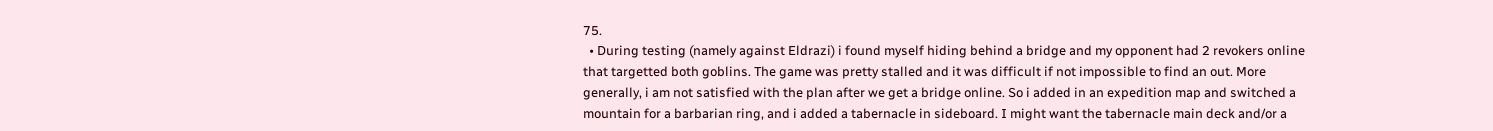75.
  • During testing (namely against Eldrazi) i found myself hiding behind a bridge and my opponent had 2 revokers online that targetted both goblins. The game was pretty stalled and it was difficult if not impossible to find an out. More generally, i am not satisfied with the plan after we get a bridge online. So i added in an expedition map and switched a mountain for a barbarian ring, and i added a tabernacle in sideboard. I might want the tabernacle main deck and/or a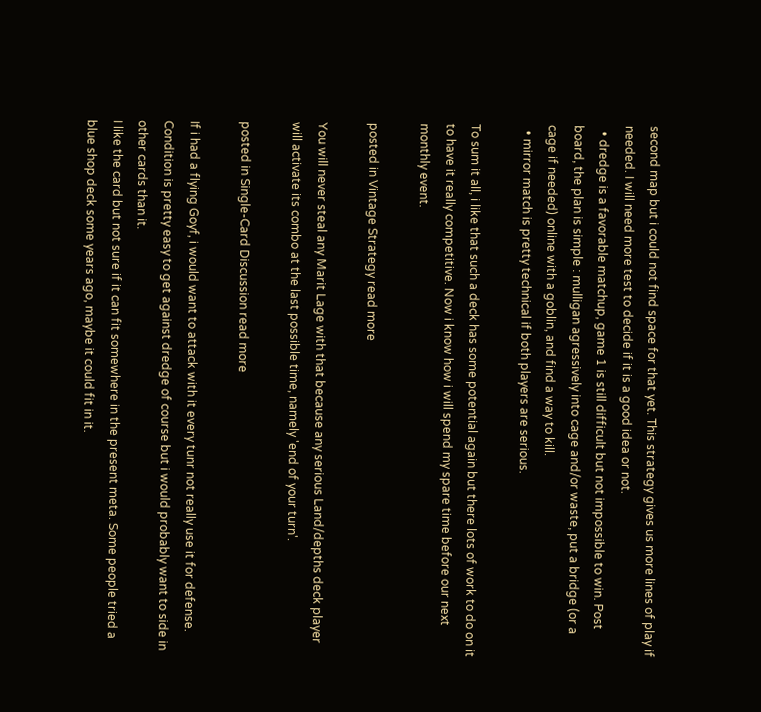second map but i could not find space for that yet. This strategy gives us more lines of play if needed. I will need more test to decide if it is a good idea or not.
  • dredge is a favorable matchup, game 1 is still difficult but not impossible to win. Post board, the plan is simple : mulligan agressively into cage and/or waste, put a bridge (or a cage if needed) online with a goblin, and find a way to kill.
  • mirror match is pretty technical if both players are serious.

To sum it all, i like that such a deck has some potential again but there lots of work to do on it to have it really competitive. Now i know how i will spend my spare time before our next monthly event.

posted in Vintage Strategy read more

You will never steal any Marit Lage with that because any serious Land/depths deck player will activate its combo at the last possible time, namely 'end of your turn'.

posted in Single-Card Discussion read more

If i had a flying Goyf, i would want to attack with it every tunr not really use it for defense. Condition is pretty easy to get against dredge of course but i would probably want to side in other cards than it.
I like the card but not sure if it can fit somewhere in the present meta. Some people tried a blue shop deck some years ago, maybe it could fit in it.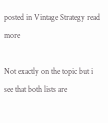posted in Vintage Strategy read more

Not exactly on the topic but i see that both lists are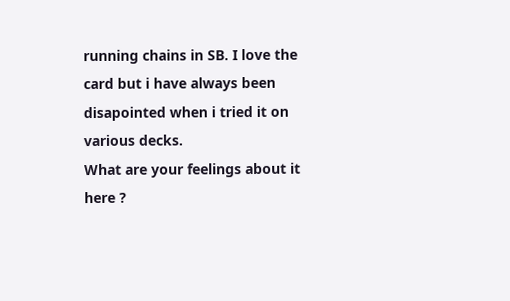running chains in SB. I love the card but i have always been disapointed when i tried it on various decks.
What are your feelings about it here ?